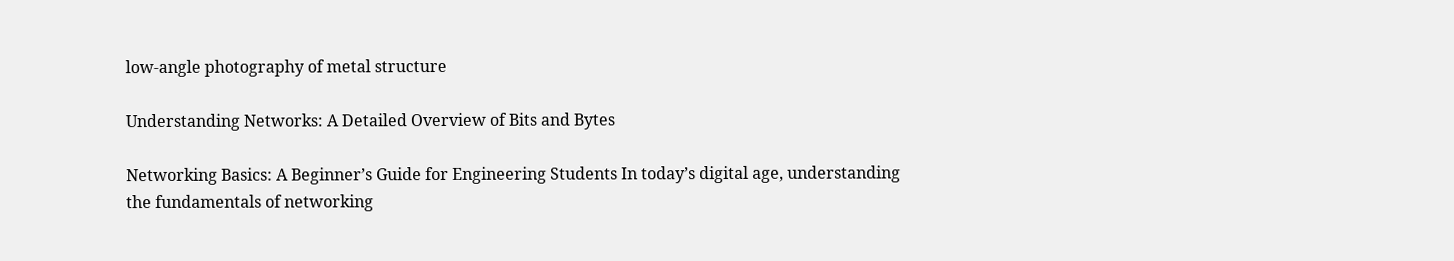low-angle photography of metal structure

Understanding Networks: A Detailed Overview of Bits and Bytes

Networking Basics: A Beginner’s Guide for Engineering Students In today’s digital age, understanding the fundamentals of networking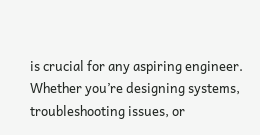is crucial for any aspiring engineer. Whether you’re designing systems, troubleshooting issues, or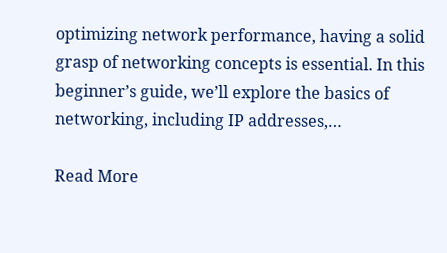optimizing network performance, having a solid grasp of networking concepts is essential. In this beginner’s guide, we’ll explore the basics of networking, including IP addresses,…

Read More